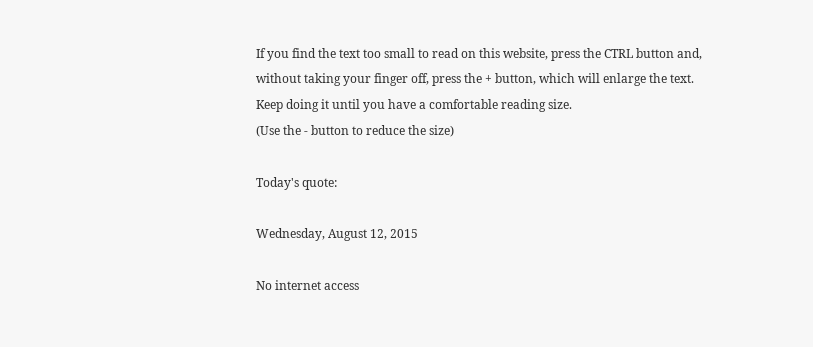If you find the text too small to read on this website, press the CTRL button and,
without taking your finger off, press the + button, which will enlarge the text.
Keep doing it until you have a comfortable reading size.
(Use the - button to reduce the size)

Today's quote:

Wednesday, August 12, 2015

No internet access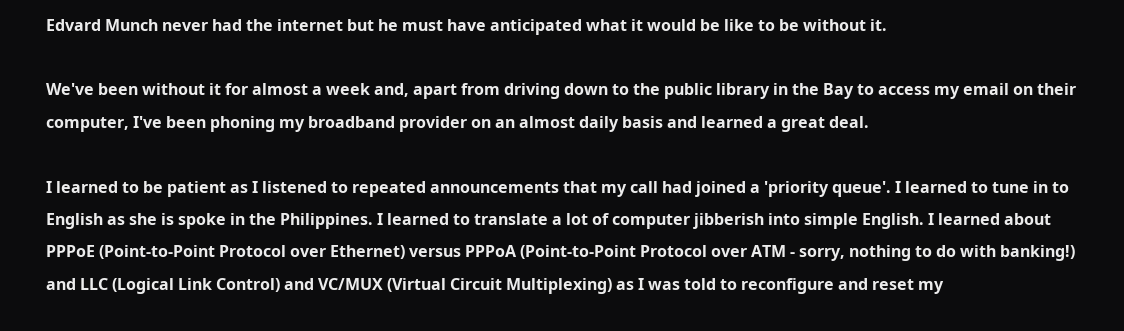Edvard Munch never had the internet but he must have anticipated what it would be like to be without it.

We've been without it for almost a week and, apart from driving down to the public library in the Bay to access my email on their computer, I've been phoning my broadband provider on an almost daily basis and learned a great deal.

I learned to be patient as I listened to repeated announcements that my call had joined a 'priority queue'. I learned to tune in to English as she is spoke in the Philippines. I learned to translate a lot of computer jibberish into simple English. I learned about PPPoE (Point-to-Point Protocol over Ethernet) versus PPPoA (Point-to-Point Protocol over ATM - sorry, nothing to do with banking!) and LLC (Logical Link Control) and VC/MUX (Virtual Circuit Multiplexing) as I was told to reconfigure and reset my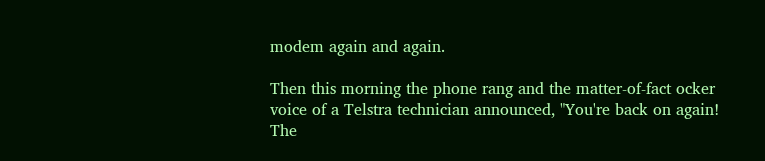modem again and again.

Then this morning the phone rang and the matter-of-fact ocker voice of a Telstra technician announced, "You're back on again! The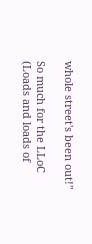whole street's been out!"

So much for the LLoC (Loads and loads of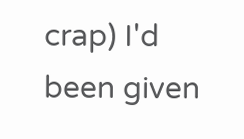crap) I'd been given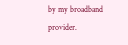by my broadband provider.